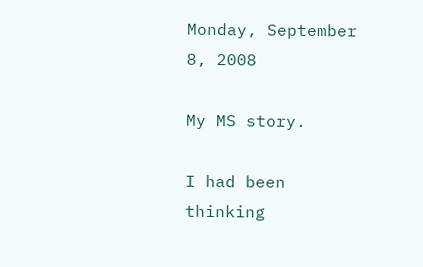Monday, September 8, 2008

My MS story.

I had been thinking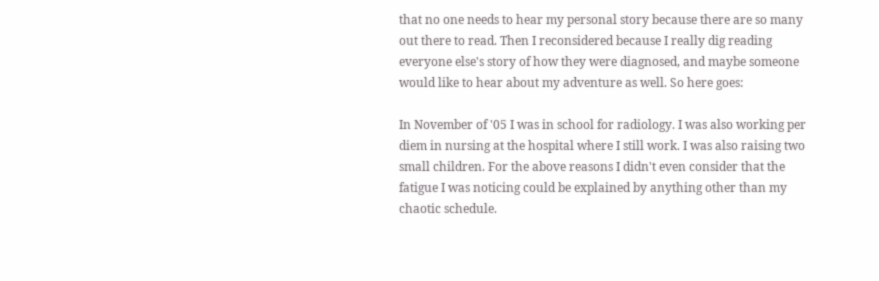that no one needs to hear my personal story because there are so many out there to read. Then I reconsidered because I really dig reading everyone else's story of how they were diagnosed, and maybe someone would like to hear about my adventure as well. So here goes:

In November of '05 I was in school for radiology. I was also working per diem in nursing at the hospital where I still work. I was also raising two small children. For the above reasons I didn't even consider that the fatigue I was noticing could be explained by anything other than my chaotic schedule.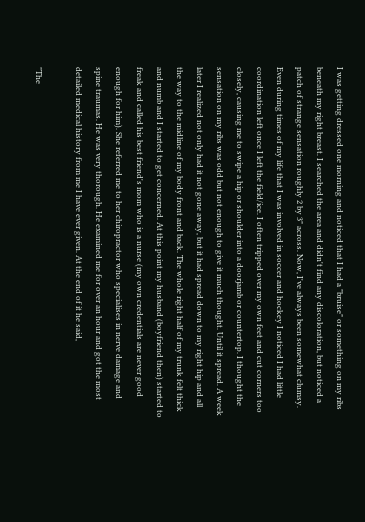I was getting dressed one morning and noticed that I had a "bruise" or something on my ribs beneath my right breast. I searched the area and didn't find any discoloration, but noticed a patch of strange sensation roughly 2 by 3" across. Now, I've always been somewhat clumsy. Even during times of my life that I was involved in soccer and hockey I noticed I had little coordination left once I left the field/ice. I often tripped over my own feet and cut corners too closely, causing me to swipe a hip or shoulder into a doorjamb or countertop. I thought the sensation on my ribs was odd but not enough to give it much thought. Until it spread. A week later I realized not only had it not gone away, but it had spread down to my right hip and all the way to the midline of my body front and back. The whole right half of my trunk felt thick and numb and I started to get concerned. At this point my husband (boyfriend then) started to freak and called his best friend's mom who is a nurse (my own credentials are never good enough for him). She referred me to her chiropractor who specialises in nerve damage and spine traumas. He was very thorough. He examined me for over an hour and got the most detailed medical history from me I have ever given. At the end of it he said,

"The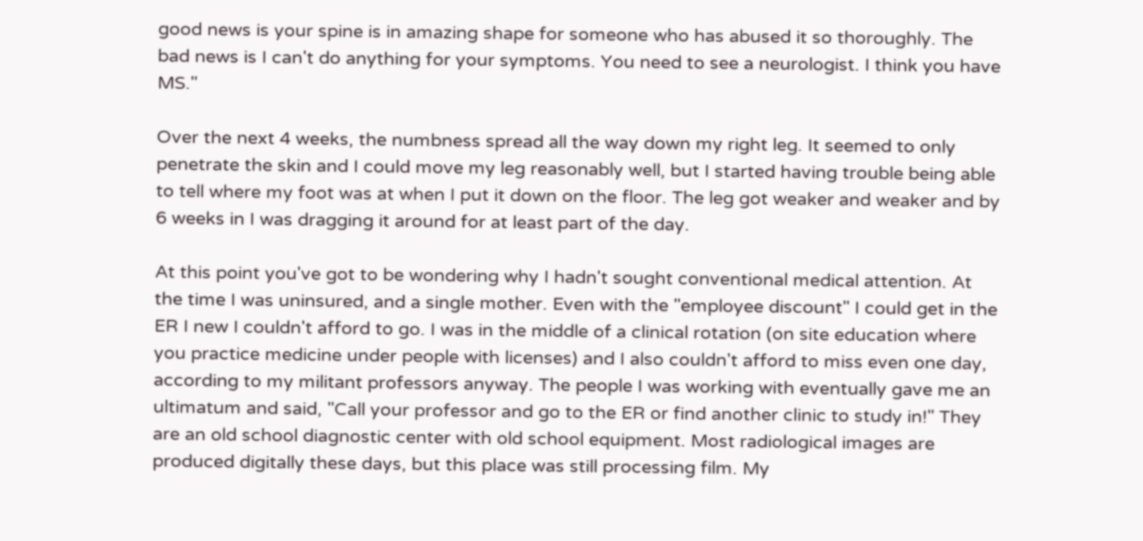good news is your spine is in amazing shape for someone who has abused it so thoroughly. The bad news is I can't do anything for your symptoms. You need to see a neurologist. I think you have MS."

Over the next 4 weeks, the numbness spread all the way down my right leg. It seemed to only penetrate the skin and I could move my leg reasonably well, but I started having trouble being able to tell where my foot was at when I put it down on the floor. The leg got weaker and weaker and by 6 weeks in I was dragging it around for at least part of the day.

At this point you've got to be wondering why I hadn't sought conventional medical attention. At the time I was uninsured, and a single mother. Even with the "employee discount" I could get in the ER I new I couldn't afford to go. I was in the middle of a clinical rotation (on site education where you practice medicine under people with licenses) and I also couldn't afford to miss even one day, according to my militant professors anyway. The people I was working with eventually gave me an ultimatum and said, "Call your professor and go to the ER or find another clinic to study in!" They are an old school diagnostic center with old school equipment. Most radiological images are produced digitally these days, but this place was still processing film. My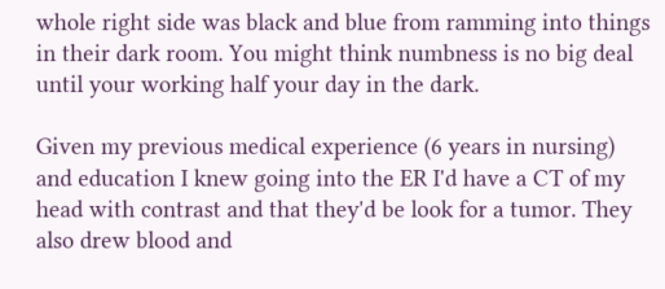whole right side was black and blue from ramming into things in their dark room. You might think numbness is no big deal until your working half your day in the dark.

Given my previous medical experience (6 years in nursing) and education I knew going into the ER I'd have a CT of my head with contrast and that they'd be look for a tumor. They also drew blood and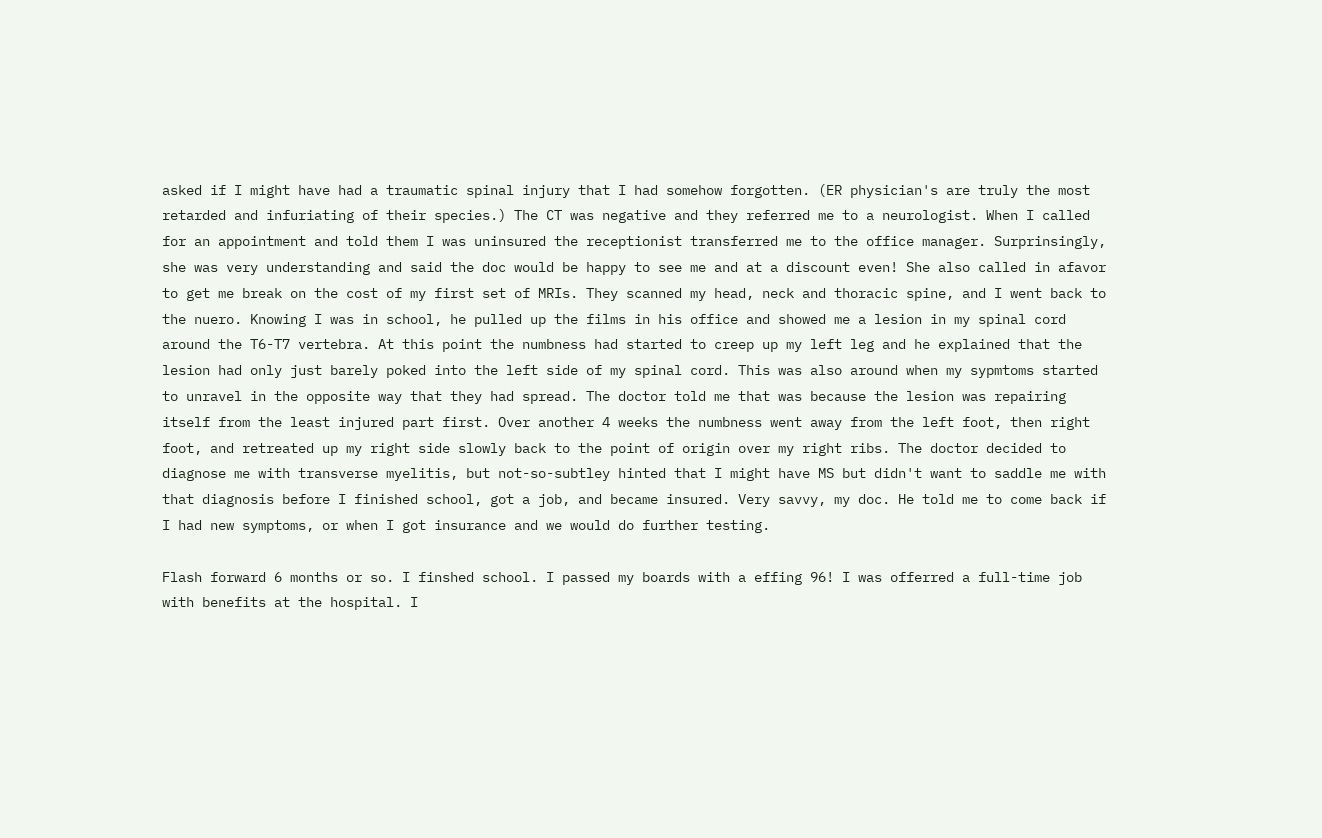asked if I might have had a traumatic spinal injury that I had somehow forgotten. (ER physician's are truly the most retarded and infuriating of their species.) The CT was negative and they referred me to a neurologist. When I called for an appointment and told them I was uninsured the receptionist transferred me to the office manager. Surprinsingly, she was very understanding and said the doc would be happy to see me and at a discount even! She also called in afavor to get me break on the cost of my first set of MRIs. They scanned my head, neck and thoracic spine, and I went back to the nuero. Knowing I was in school, he pulled up the films in his office and showed me a lesion in my spinal cord around the T6-T7 vertebra. At this point the numbness had started to creep up my left leg and he explained that the lesion had only just barely poked into the left side of my spinal cord. This was also around when my sypmtoms started to unravel in the opposite way that they had spread. The doctor told me that was because the lesion was repairing itself from the least injured part first. Over another 4 weeks the numbness went away from the left foot, then right foot, and retreated up my right side slowly back to the point of origin over my right ribs. The doctor decided to diagnose me with transverse myelitis, but not-so-subtley hinted that I might have MS but didn't want to saddle me with that diagnosis before I finished school, got a job, and became insured. Very savvy, my doc. He told me to come back if I had new symptoms, or when I got insurance and we would do further testing.

Flash forward 6 months or so. I finshed school. I passed my boards with a effing 96! I was offerred a full-time job with benefits at the hospital. I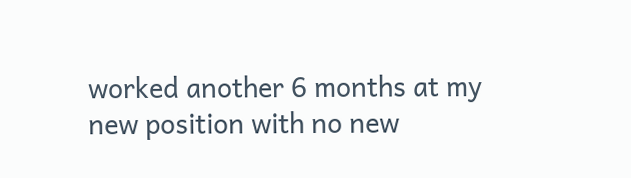worked another 6 months at my new position with no new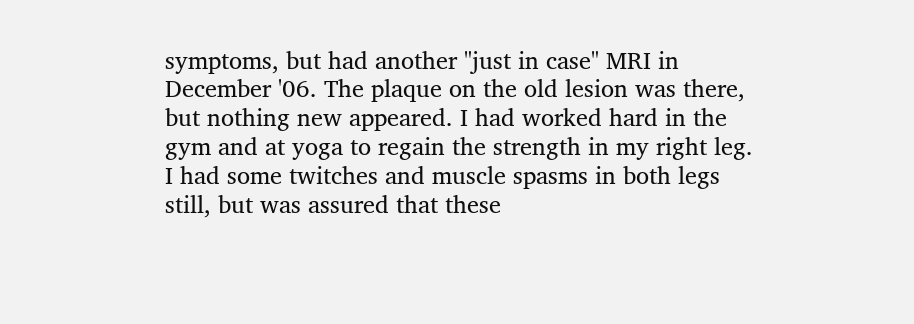symptoms, but had another "just in case" MRI in December '06. The plaque on the old lesion was there, but nothing new appeared. I had worked hard in the gym and at yoga to regain the strength in my right leg. I had some twitches and muscle spasms in both legs still, but was assured that these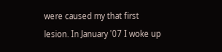were caused my that first lesion. In January '07 I woke up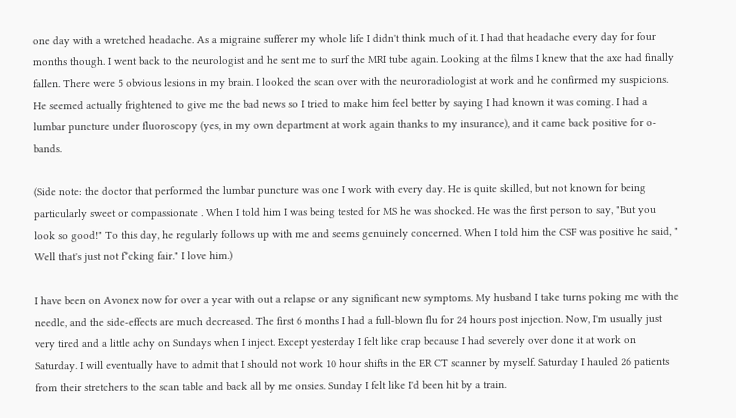one day with a wretched headache. As a migraine sufferer my whole life I didn't think much of it. I had that headache every day for four months though. I went back to the neurologist and he sent me to surf the MRI tube again. Looking at the films I knew that the axe had finally fallen. There were 5 obvious lesions in my brain. I looked the scan over with the neuroradiologist at work and he confirmed my suspicions. He seemed actually frightened to give me the bad news so I tried to make him feel better by saying I had known it was coming. I had a lumbar puncture under fluoroscopy (yes, in my own department at work again thanks to my insurance), and it came back positive for o-bands.

(Side note: the doctor that performed the lumbar puncture was one I work with every day. He is quite skilled, but not known for being particularly sweet or compassionate . When I told him I was being tested for MS he was shocked. He was the first person to say, "But you look so good!" To this day, he regularly follows up with me and seems genuinely concerned. When I told him the CSF was positive he said, " Well that's just not f*cking fair." I love him.)

I have been on Avonex now for over a year with out a relapse or any significant new symptoms. My husband I take turns poking me with the needle, and the side-effects are much decreased. The first 6 months I had a full-blown flu for 24 hours post injection. Now, I'm usually just very tired and a little achy on Sundays when I inject. Except yesterday I felt like crap because I had severely over done it at work on Saturday. I will eventually have to admit that I should not work 10 hour shifts in the ER CT scanner by myself. Saturday I hauled 26 patients from their stretchers to the scan table and back all by me onsies. Sunday I felt like I'd been hit by a train.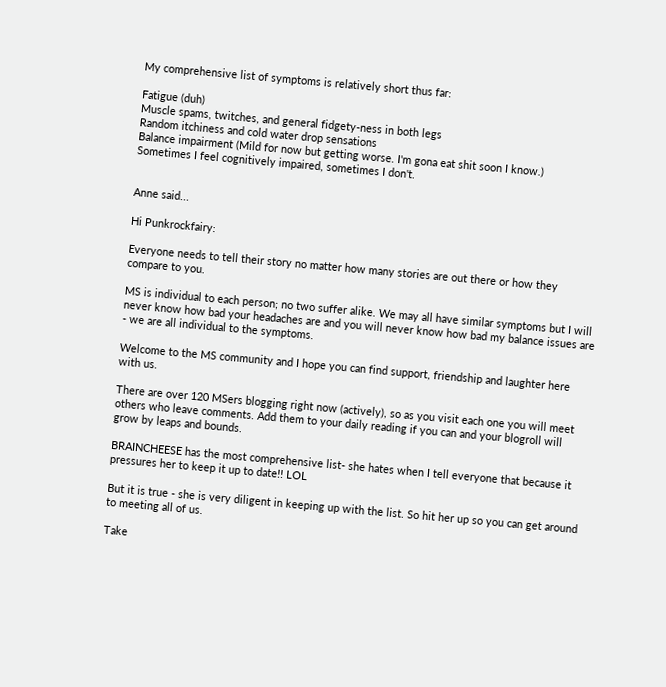My comprehensive list of symptoms is relatively short thus far:

Fatigue (duh)
Muscle spams, twitches, and general fidgety-ness in both legs
Random itchiness and cold water drop sensations
Balance impairment (Mild for now but getting worse. I'm gona eat shit soon I know.)
Sometimes I feel cognitively impaired, sometimes I don't.


Anne said...

Hi Punkrockfairy:

Everyone needs to tell their story no matter how many stories are out there or how they compare to you.

MS is individual to each person; no two suffer alike. We may all have similar symptoms but I will never know how bad your headaches are and you will never know how bad my balance issues are - we are all individual to the symptoms.

Welcome to the MS community and I hope you can find support, friendship and laughter here with us.

There are over 120 MSers blogging right now (actively), so as you visit each one you will meet others who leave comments. Add them to your daily reading if you can and your blogroll will grow by leaps and bounds.

BRAINCHEESE has the most comprehensive list- she hates when I tell everyone that because it pressures her to keep it up to date!! LOL

But it is true - she is very diligent in keeping up with the list. So hit her up so you can get around to meeting all of us.

Take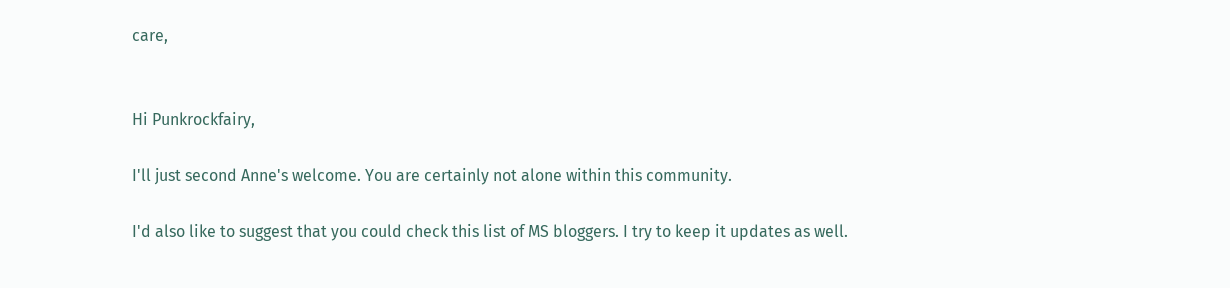care,


Hi Punkrockfairy,

I'll just second Anne's welcome. You are certainly not alone within this community.

I'd also like to suggest that you could check this list of MS bloggers. I try to keep it updates as well.